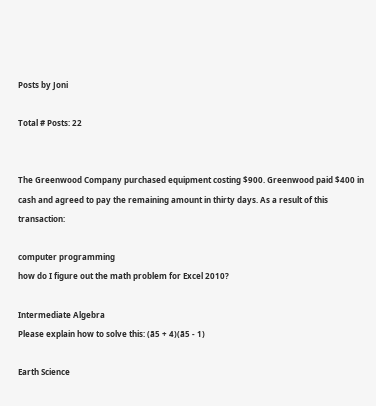Posts by Joni

Total # Posts: 22


The Greenwood Company purchased equipment costing $900. Greenwood paid $400 in cash and agreed to pay the remaining amount in thirty days. As a result of this transaction:

computer programming
how do I figure out the math problem for Excel 2010?

Intermediate Algebra
Please explain how to solve this: (ã5 + 4)(ã5 - 1)

Earth Science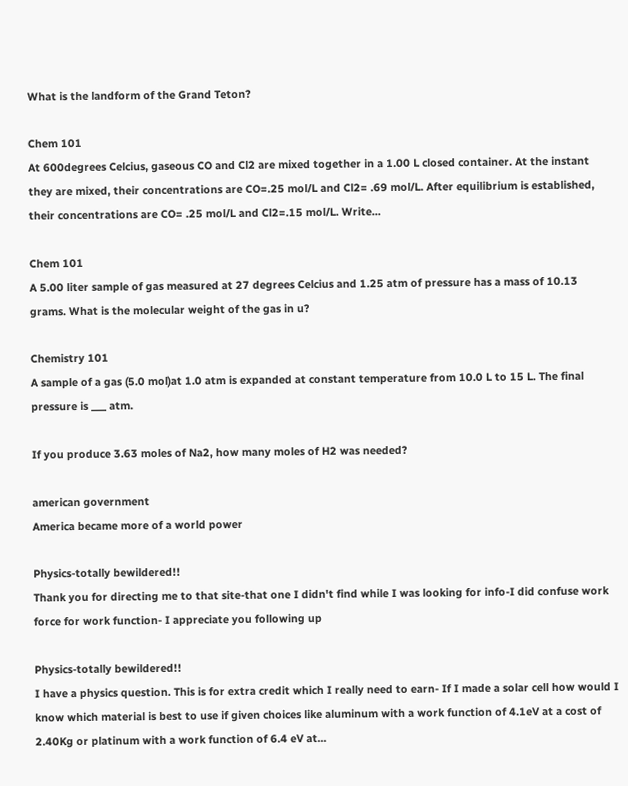What is the landform of the Grand Teton?

Chem 101
At 600degrees Celcius, gaseous CO and Cl2 are mixed together in a 1.00 L closed container. At the instant they are mixed, their concentrations are CO=.25 mol/L and Cl2= .69 mol/L. After equilibrium is established, their concentrations are CO= .25 mol/L and Cl2=.15 mol/L. Write...

Chem 101
A 5.00 liter sample of gas measured at 27 degrees Celcius and 1.25 atm of pressure has a mass of 10.13 grams. What is the molecular weight of the gas in u?

Chemistry 101
A sample of a gas (5.0 mol)at 1.0 atm is expanded at constant temperature from 10.0 L to 15 L. The final pressure is ___ atm.

If you produce 3.63 moles of Na2, how many moles of H2 was needed?

american government
America became more of a world power

Physics-totally bewildered!!
Thank you for directing me to that site-that one I didn't find while I was looking for info-I did confuse work force for work function- I appreciate you following up

Physics-totally bewildered!!
I have a physics question. This is for extra credit which I really need to earn- If I made a solar cell how would I know which material is best to use if given choices like aluminum with a work function of 4.1eV at a cost of 2.40Kg or platinum with a work function of 6.4 eV at...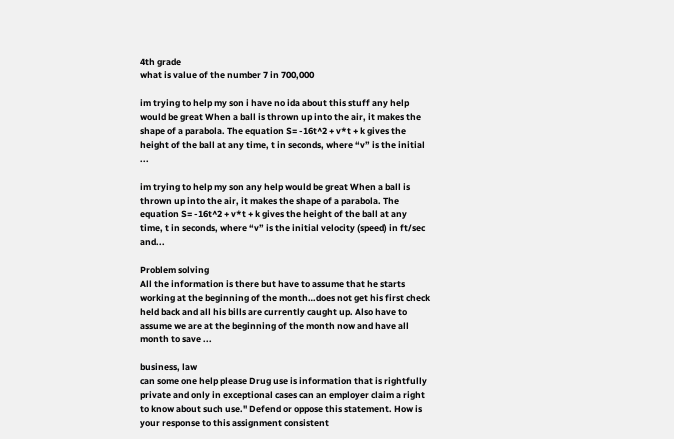4th grade
what is value of the number 7 in 700,000

im trying to help my son i have no ida about this stuff any help would be great When a ball is thrown up into the air, it makes the shape of a parabola. The equation S= -16t^2 + v*t + k gives the height of the ball at any time, t in seconds, where “v” is the initial ...

im trying to help my son any help would be great When a ball is thrown up into the air, it makes the shape of a parabola. The equation S= -16t^2 + v*t + k gives the height of the ball at any time, t in seconds, where “v” is the initial velocity (speed) in ft/sec and...

Problem solving
All the information is there but have to assume that he starts working at the beginning of the month…does not get his first check held back and all his bills are currently caught up. Also have to assume we are at the beginning of the month now and have all month to save ...

business, law
can some one help please Drug use is information that is rightfully private and only in exceptional cases can an employer claim a right to know about such use." Defend or oppose this statement. How is your response to this assignment consistent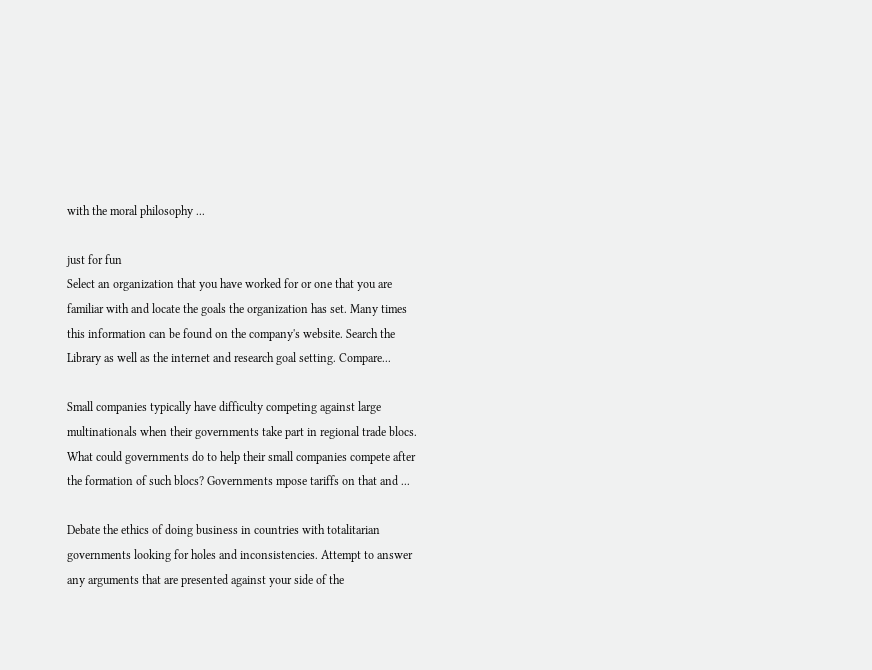with the moral philosophy ...

just for fun
Select an organization that you have worked for or one that you are familiar with and locate the goals the organization has set. Many times this information can be found on the company's website. Search the Library as well as the internet and research goal setting. Compare...

Small companies typically have difficulty competing against large multinationals when their governments take part in regional trade blocs. What could governments do to help their small companies compete after the formation of such blocs? Governments mpose tariffs on that and ...

Debate the ethics of doing business in countries with totalitarian governments looking for holes and inconsistencies. Attempt to answer any arguments that are presented against your side of the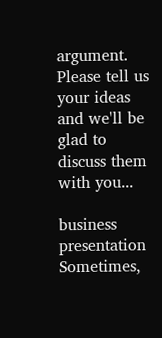argument. Please tell us your ideas and we'll be glad to discuss them with you...

business presentation
Sometimes,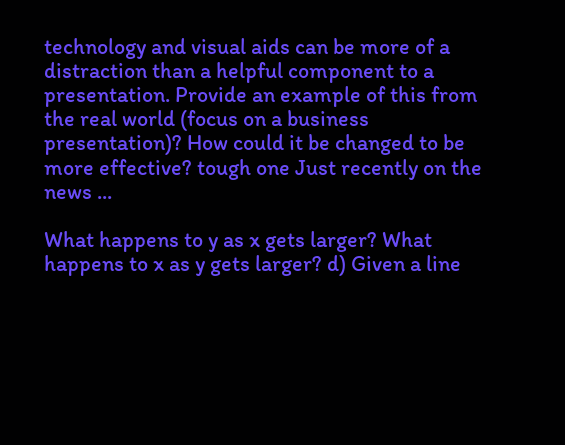technology and visual aids can be more of a distraction than a helpful component to a presentation. Provide an example of this from the real world (focus on a business presentation)? How could it be changed to be more effective? tough one Just recently on the news ...

What happens to y as x gets larger? What happens to x as y gets larger? d) Given a line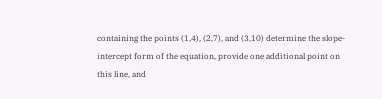containing the points (1,4), (2,7), and (3,10) determine the slope-intercept form of the equation, provide one additional point on this line, and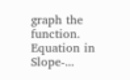graph the function. Equation in Slope-...